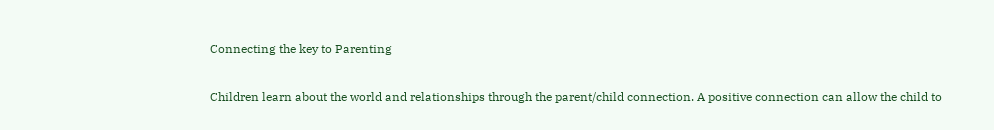Connecting the key to Parenting

Children learn about the world and relationships through the parent/child connection. A positive connection can allow the child to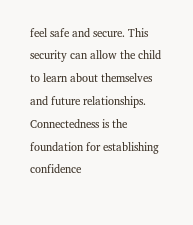feel safe and secure. This security can allow the child to learn about themselves and future relationships.  Connectedness is the foundation for establishing confidence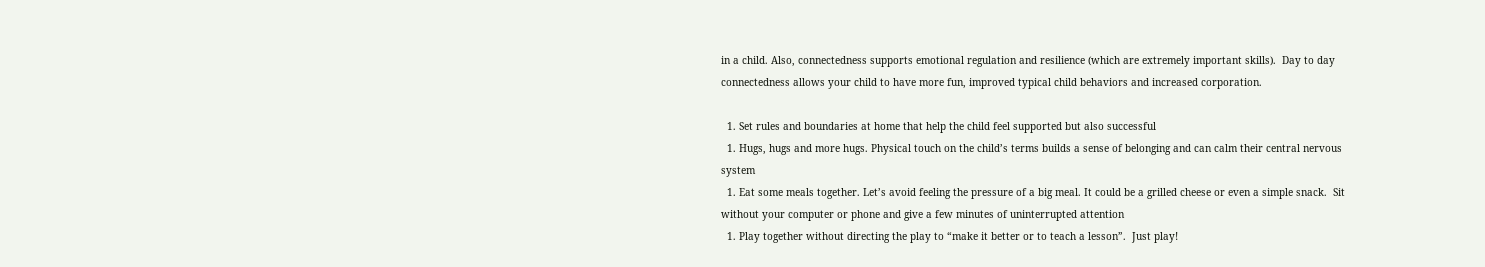in a child. Also, connectedness supports emotional regulation and resilience (which are extremely important skills).  Day to day connectedness allows your child to have more fun, improved typical child behaviors and increased corporation.

  1. Set rules and boundaries at home that help the child feel supported but also successful
  1. Hugs, hugs and more hugs. Physical touch on the child’s terms builds a sense of belonging and can calm their central nervous system
  1. Eat some meals together. Let’s avoid feeling the pressure of a big meal. It could be a grilled cheese or even a simple snack.  Sit without your computer or phone and give a few minutes of uninterrupted attention
  1. Play together without directing the play to “make it better or to teach a lesson”.  Just play!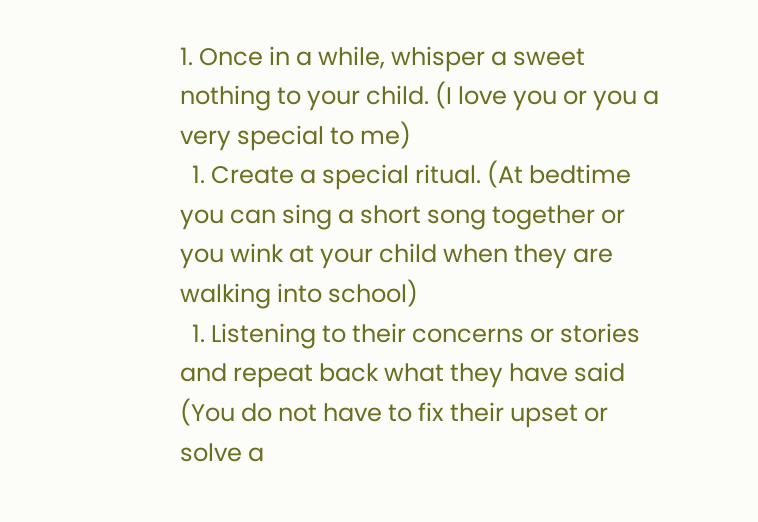1. Once in a while, whisper a sweet nothing to your child. (I love you or you a very special to me)
  1. Create a special ritual. (At bedtime you can sing a short song together or you wink at your child when they are walking into school)
  1. Listening to their concerns or stories and repeat back what they have said (You do not have to fix their upset or solve a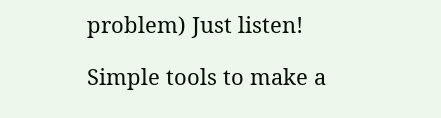problem) Just listen!

Simple tools to make a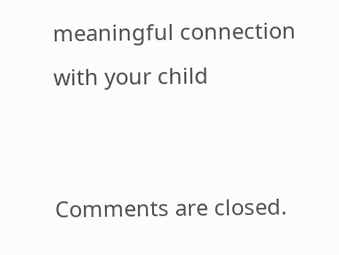meaningful connection with your child


Comments are closed.